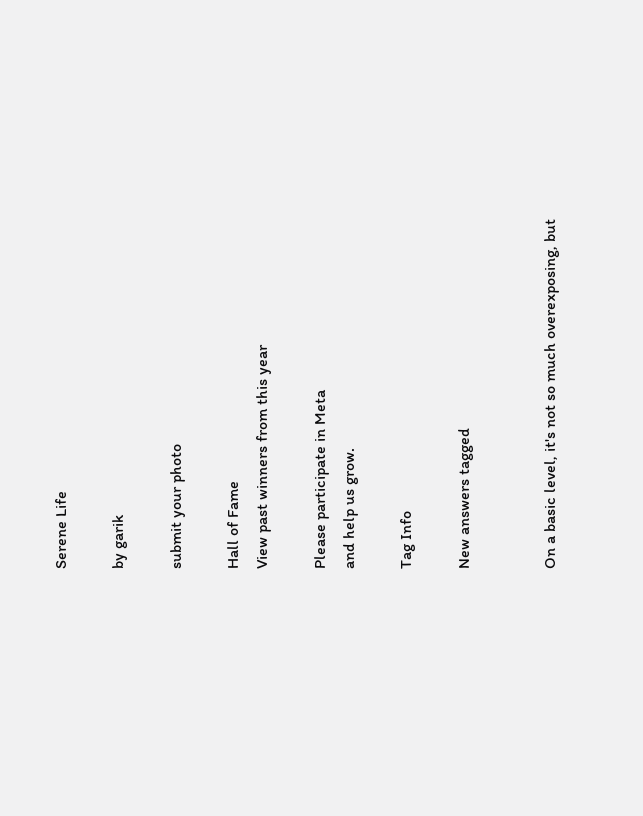Serene Life

by garik

submit your photo

Hall of Fame
View past winners from this year

Please participate in Meta
and help us grow.

Tag Info

New answers tagged


On a basic level, it's not so much overexposing, but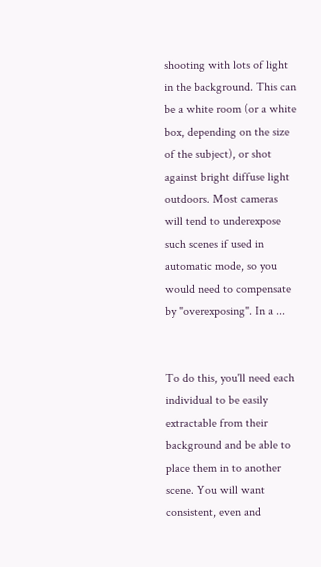shooting with lots of light in the background. This can be a white room (or a white box, depending on the size of the subject), or shot against bright diffuse light outdoors. Most cameras will tend to underexpose such scenes if used in automatic mode, so you would need to compensate by "overexposing". In a ...


To do this, you'll need each individual to be easily extractable from their background and be able to place them in to another scene. You will want consistent, even and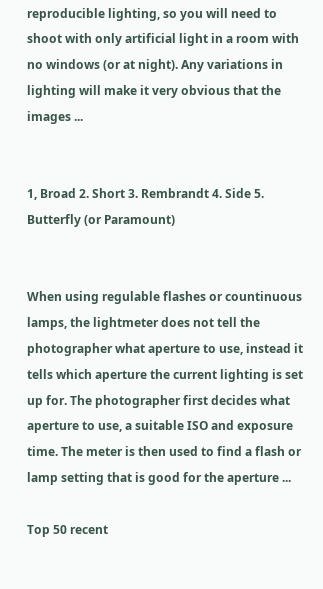reproducible lighting, so you will need to shoot with only artificial light in a room with no windows (or at night). Any variations in lighting will make it very obvious that the images ...


1, Broad 2. Short 3. Rembrandt 4. Side 5. Butterfly (or Paramount)


When using regulable flashes or countinuous lamps, the lightmeter does not tell the photographer what aperture to use, instead it tells which aperture the current lighting is set up for. The photographer first decides what aperture to use, a suitable ISO and exposure time. The meter is then used to find a flash or lamp setting that is good for the aperture ...

Top 50 recent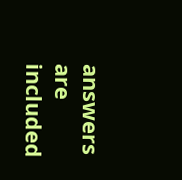answers are included